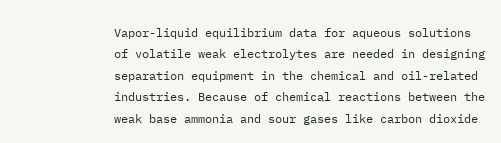Vapor-liquid equilibrium data for aqueous solutions of volatile weak electrolytes are needed in designing separation equipment in the chemical and oil-related industries. Because of chemical reactions between the weak base ammonia and sour gases like carbon dioxide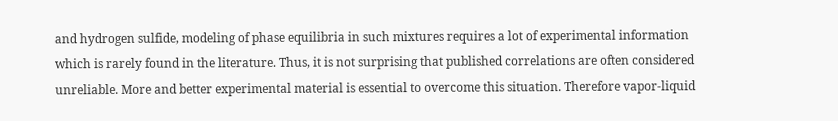and hydrogen sulfide, modeling of phase equilibria in such mixtures requires a lot of experimental information which is rarely found in the literature. Thus, it is not surprising that published correlations are often considered unreliable. More and better experimental material is essential to overcome this situation. Therefore vapor-liquid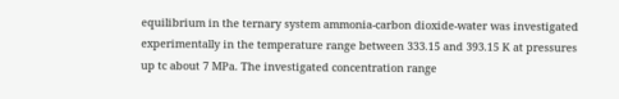equilibrium in the ternary system ammonia-carbon dioxide-water was investigated experimentally in the temperature range between 333.15 and 393.15 K at pressures up tc about 7 MPa. The investigated concentration range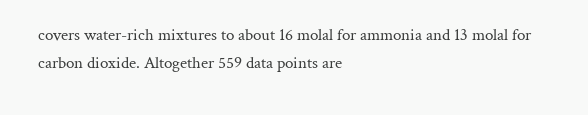covers water-rich mixtures to about 16 molal for ammonia and 13 molal for carbon dioxide. Altogether 559 data points are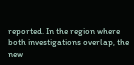reported. In the region where both investigations overlap, the new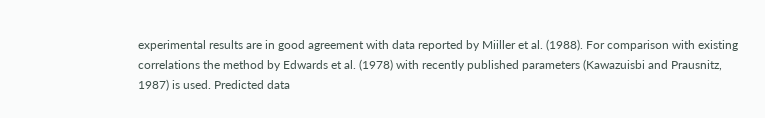experimental results are in good agreement with data reported by Miiller et al. (1988). For comparison with existing correlations the method by Edwards et al. (1978) with recently published parameters (Kawazuisbi and Prausnitz, 1987) is used. Predicted data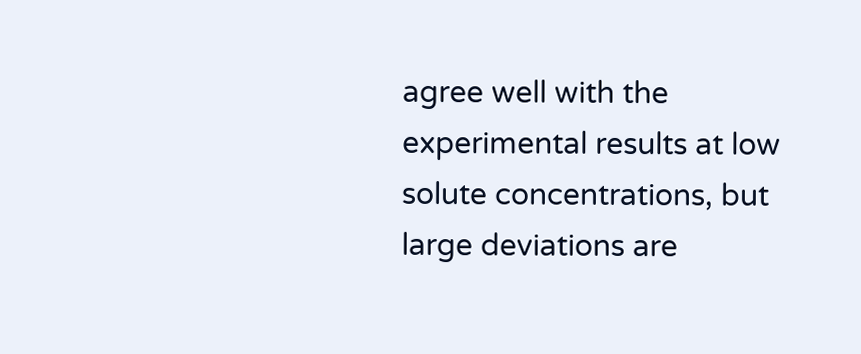agree well with the experimental results at low solute concentrations, but large deviations are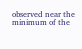observed near the minimum of the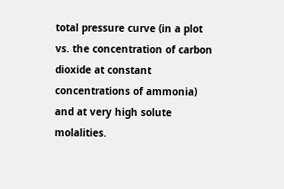total pressure curve (in a plot vs. the concentration of carbon dioxide at constant concentrations of ammonia) and at very high solute molalities.